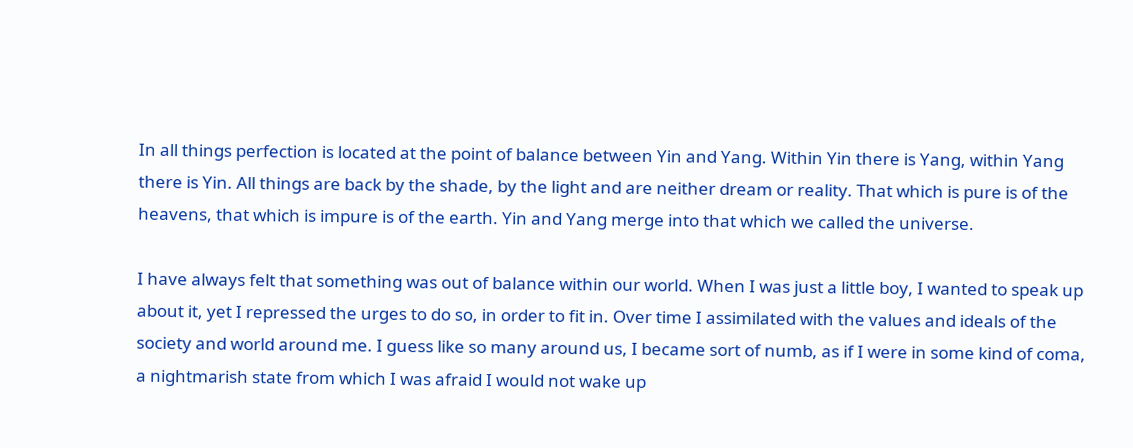In all things perfection is located at the point of balance between Yin and Yang. Within Yin there is Yang, within Yang there is Yin. All things are back by the shade, by the light and are neither dream or reality. That which is pure is of the heavens, that which is impure is of the earth. Yin and Yang merge into that which we called the universe.

I have always felt that something was out of balance within our world. When I was just a little boy, I wanted to speak up about it, yet I repressed the urges to do so, in order to fit in. Over time I assimilated with the values and ideals of the society and world around me. I guess like so many around us, I became sort of numb, as if I were in some kind of coma, a nightmarish state from which I was afraid I would not wake up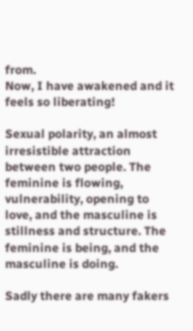from.
Now, I have awakened and it feels so liberating!

Sexual polarity, an almost irresistible attraction between two people. The feminine is flowing, vulnerability, opening to love, and the masculine is stillness and structure. The feminine is being, and the masculine is doing.

Sadly there are many fakers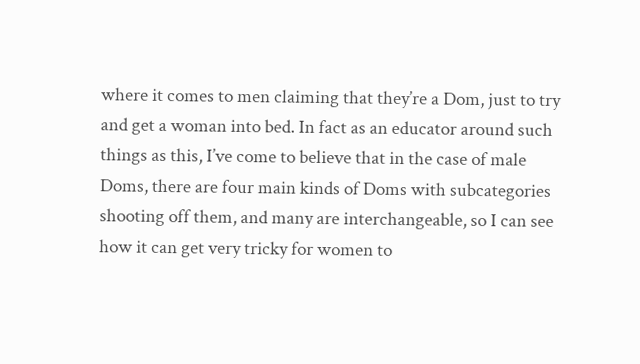where it comes to men claiming that they’re a Dom, just to try and get a woman into bed. In fact as an educator around such things as this, I’ve come to believe that in the case of male Doms, there are four main kinds of Doms with subcategories shooting off them, and many are interchangeable, so I can see how it can get very tricky for women to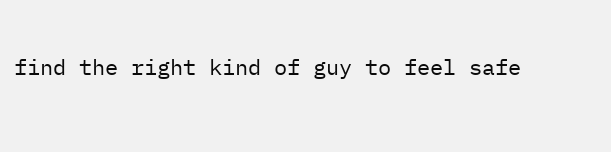find the right kind of guy to feel safe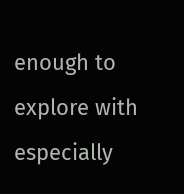enough to explore with especially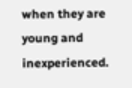when they are young and inexperienced.